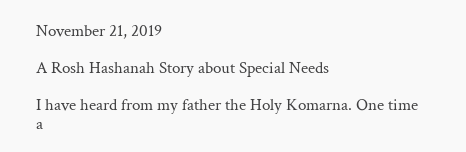November 21, 2019

A Rosh Hashanah Story about Special Needs

I have heard from my father the Holy Komarna. One time a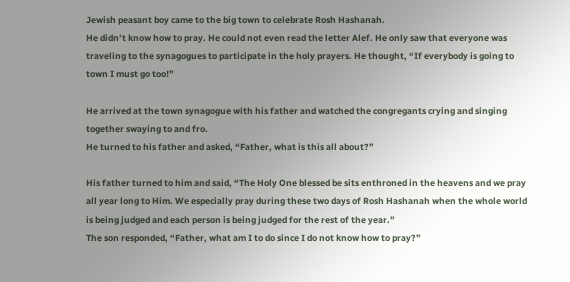Jewish peasant boy came to the big town to celebrate Rosh Hashanah.
He didn’t know how to pray. He could not even read the letter Alef. He only saw that everyone was traveling to the synagogues to participate in the holy prayers. He thought, “If everybody is going to town I must go too!”

He arrived at the town synagogue with his father and watched the congregants crying and singing together swaying to and fro.
He turned to his father and asked, “Father, what is this all about?”

His father turned to him and said, “The Holy One blessed be sits enthroned in the heavens and we pray all year long to Him. We especially pray during these two days of Rosh Hashanah when the whole world is being judged and each person is being judged for the rest of the year.”
The son responded, “Father, what am I to do since I do not know how to pray?”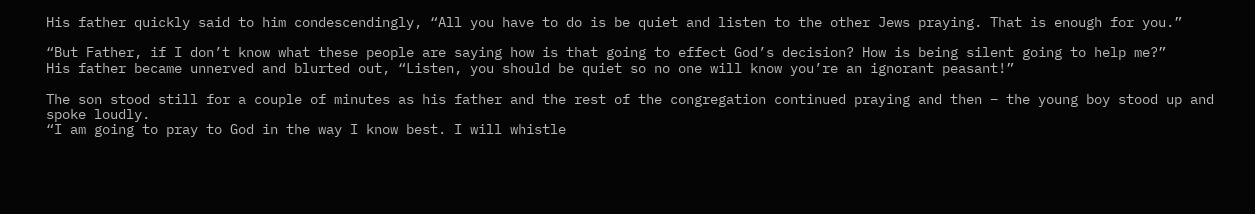His father quickly said to him condescendingly, “All you have to do is be quiet and listen to the other Jews praying. That is enough for you.”

“But Father, if I don’t know what these people are saying how is that going to effect God’s decision? How is being silent going to help me?”
His father became unnerved and blurted out, “Listen, you should be quiet so no one will know you’re an ignorant peasant!”

The son stood still for a couple of minutes as his father and the rest of the congregation continued praying and then – the young boy stood up and spoke loudly.
“I am going to pray to God in the way I know best. I will whistle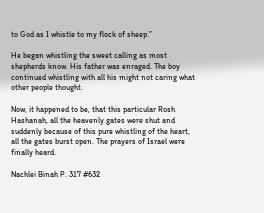to God as I whistle to my flock of sheep.”

He began whistling the sweet calling as most shepherds know. His father was enraged. The boy continued whistling with all his might not caring what other people thought.

Now, it happened to be, that this particular Rosh Hashanah, all the heavenly gates were shut and suddenly because of this pure whistling of the heart, all the gates burst open. The prayers of Israel were finally heard.

Nachlei Binah P. 317 #632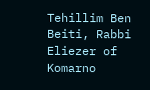Tehillim Ben Beiti, Rabbi Eliezer of Komarno